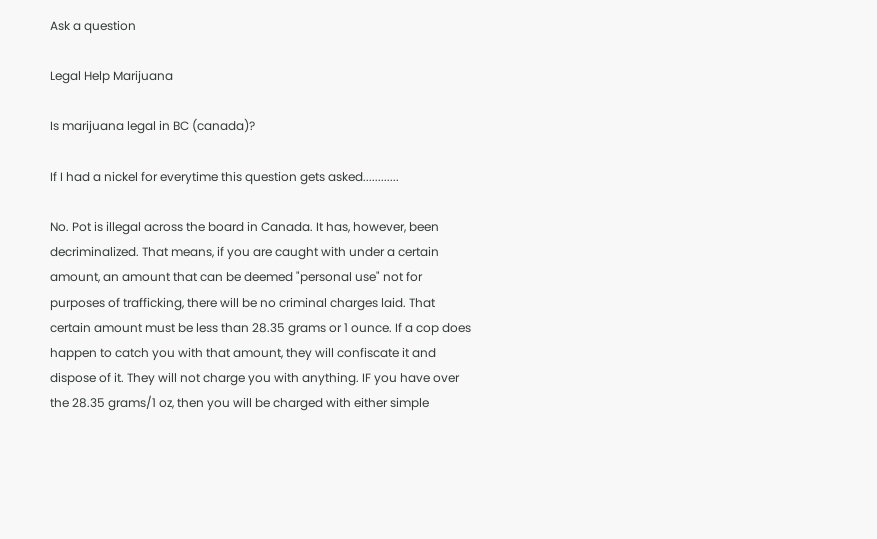Ask a question

Legal Help Marijuana

Is marijuana legal in BC (canada)?

If I had a nickel for everytime this question gets asked............

No. Pot is illegal across the board in Canada. It has, however, been decriminalized. That means, if you are caught with under a certain amount, an amount that can be deemed "personal use" not for purposes of trafficking, there will be no criminal charges laid. That certain amount must be less than 28.35 grams or 1 ounce. If a cop does happen to catch you with that amount, they will confiscate it and dispose of it. They will not charge you with anything. IF you have over the 28.35 grams/1 oz, then you will be charged with either simple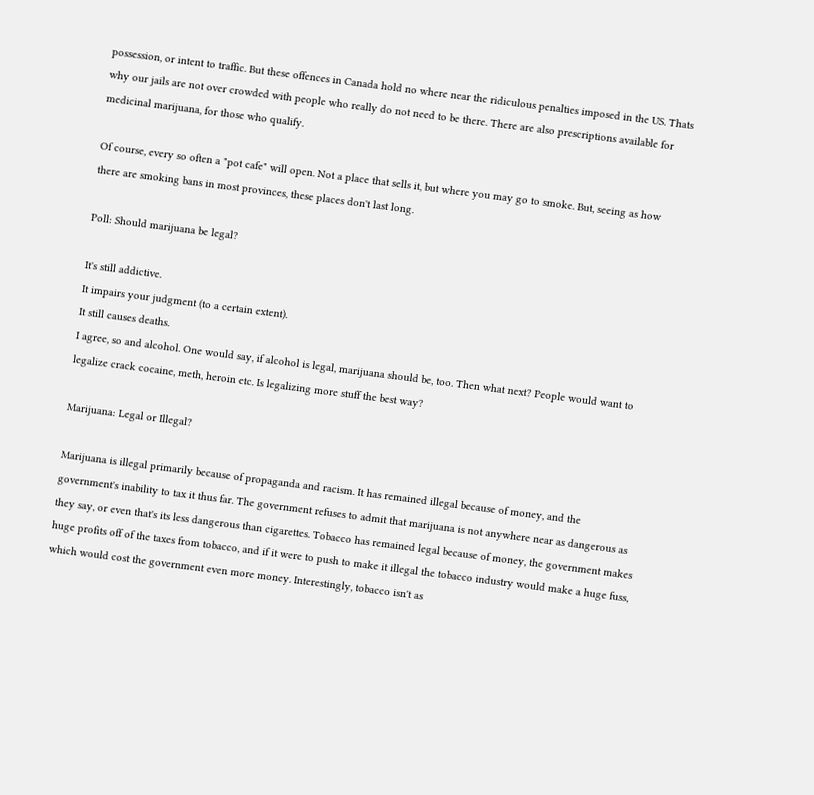possession, or intent to traffic. But these offences in Canada hold no where near the ridiculous penalties imposed in the US. Thats why our jails are not over crowded with people who really do not need to be there. There are also prescriptions available for medicinal marijuana, for those who qualify.

Of course, every so often a "pot cafe" will open. Not a place that sells it, but where you may go to smoke. But, seeing as how there are smoking bans in most provinces, these places don't last long.

Poll: Should marijuana be legal?

It's still addictive.
It impairs your judgment (to a certain extent).
It still causes deaths.
I agree, so and alcohol. One would say, if alcohol is legal, marijuana should be, too. Then what next? People would want to legalize crack cocaine, meth, heroin etc. Is legalizing more stuff the best way?

Marijuana: Legal or Illegal?

Marijuana is illegal primarily because of propaganda and racism. It has remained illegal because of money, and the government's inability to tax it thus far. The government refuses to admit that marijuana is not anywhere near as dangerous as they say, or even that's its less dangerous than cigarettes. Tobacco has remained legal because of money, the government makes huge profits off of the taxes from tobacco, and if it were to push to make it illegal the tobacco industry would make a huge fuss, which would cost the government even more money. Interestingly, tobacco isn't as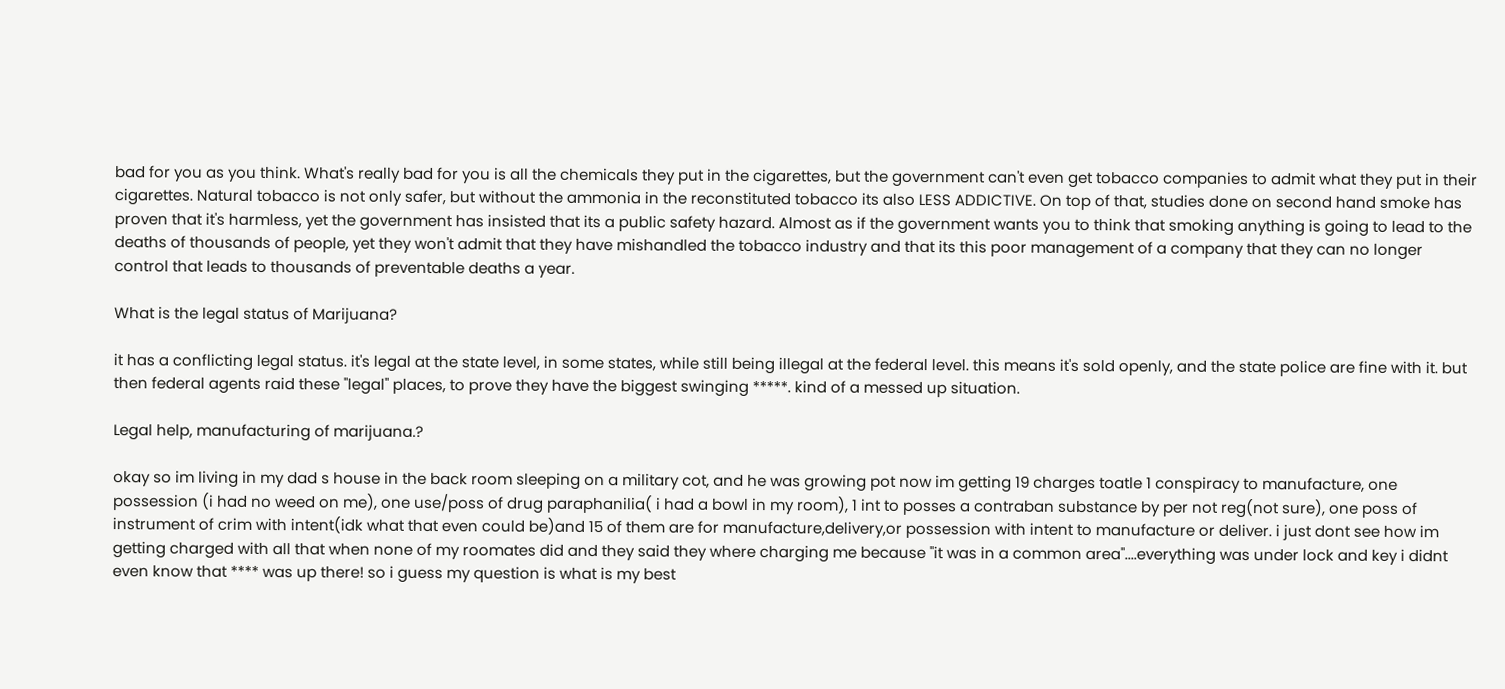bad for you as you think. What's really bad for you is all the chemicals they put in the cigarettes, but the government can't even get tobacco companies to admit what they put in their cigarettes. Natural tobacco is not only safer, but without the ammonia in the reconstituted tobacco its also LESS ADDICTIVE. On top of that, studies done on second hand smoke has proven that it's harmless, yet the government has insisted that its a public safety hazard. Almost as if the government wants you to think that smoking anything is going to lead to the deaths of thousands of people, yet they won't admit that they have mishandled the tobacco industry and that its this poor management of a company that they can no longer control that leads to thousands of preventable deaths a year.

What is the legal status of Marijuana?

it has a conflicting legal status. it's legal at the state level, in some states, while still being illegal at the federal level. this means it's sold openly, and the state police are fine with it. but then federal agents raid these "legal" places, to prove they have the biggest swinging *****. kind of a messed up situation.

Legal help, manufacturing of marijuana.?

okay so im living in my dad s house in the back room sleeping on a military cot, and he was growing pot now im getting 19 charges toatle 1 conspiracy to manufacture, one possession (i had no weed on me), one use/poss of drug paraphanilia( i had a bowl in my room), 1 int to posses a contraban substance by per not reg(not sure), one poss of instrument of crim with intent(idk what that even could be)and 15 of them are for manufacture,delivery,or possession with intent to manufacture or deliver. i just dont see how im getting charged with all that when none of my roomates did and they said they where charging me because "it was in a common area"....everything was under lock and key i didnt even know that **** was up there! so i guess my question is what is my best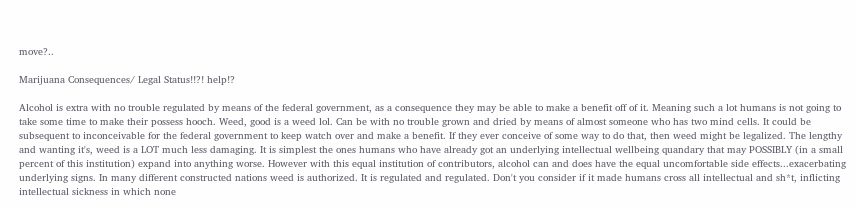move?..

Marijuana Consequences/ Legal Status!!?! help!?

Alcohol is extra with no trouble regulated by means of the federal government, as a consequence they may be able to make a benefit off of it. Meaning such a lot humans is not going to take some time to make their possess hooch. Weed, good is a weed lol. Can be with no trouble grown and dried by means of almost someone who has two mind cells. It could be subsequent to inconceivable for the federal government to keep watch over and make a benefit. If they ever conceive of some way to do that, then weed might be legalized. The lengthy and wanting it's, weed is a LOT much less damaging. It is simplest the ones humans who have already got an underlying intellectual wellbeing quandary that may POSSIBLY (in a small percent of this institution) expand into anything worse. However with this equal institution of contributors, alcohol can and does have the equal uncomfortable side effects...exacerbating underlying signs. In many different constructed nations weed is authorized. It is regulated and regulated. Don't you consider if it made humans cross all intellectual and sh*t, inflicting intellectual sickness in which none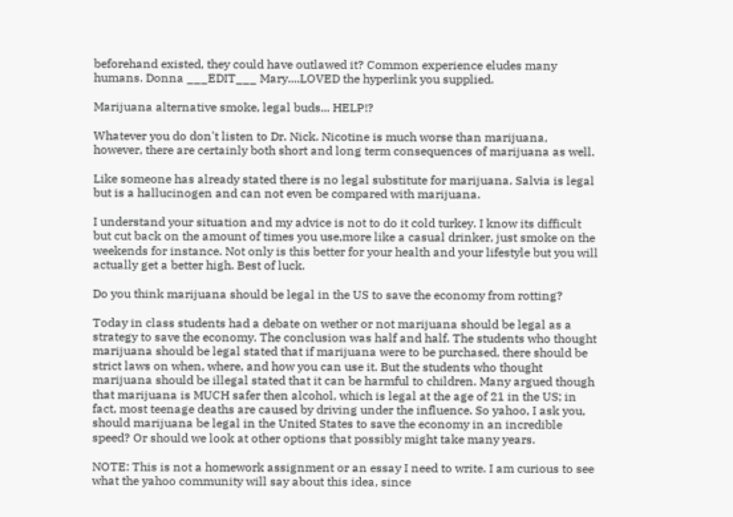beforehand existed, they could have outlawed it? Common experience eludes many humans. Donna ___EDIT___ Mary....LOVED the hyperlink you supplied.

Marijuana alternative smoke, legal buds... HELP!?

Whatever you do don't listen to Dr. Nick. Nicotine is much worse than marijuana, however, there are certainly both short and long term consequences of marijuana as well.

Like someone has already stated there is no legal substitute for marijuana. Salvia is legal but is a hallucinogen and can not even be compared with marijuana.

I understand your situation and my advice is not to do it cold turkey. I know its difficult but cut back on the amount of times you use,more like a casual drinker, just smoke on the weekends for instance. Not only is this better for your health and your lifestyle but you will actually get a better high. Best of luck.

Do you think marijuana should be legal in the US to save the economy from rotting?

Today in class students had a debate on wether or not marijuana should be legal as a strategy to save the economy. The conclusion was half and half. The students who thought marijuana should be legal stated that if marijuana were to be purchased, there should be strict laws on when, where, and how you can use it. But the students who thought marijuana should be illegal stated that it can be harmful to children. Many argued though that marijuana is MUCH safer then alcohol, which is legal at the age of 21 in the US; in fact, most teenage deaths are caused by driving under the influence. So yahoo, I ask you, should marijuana be legal in the United States to save the economy in an incredible speed? Or should we look at other options that possibly might take many years.

NOTE: This is not a homework assignment or an essay I need to write. I am curious to see what the yahoo community will say about this idea, since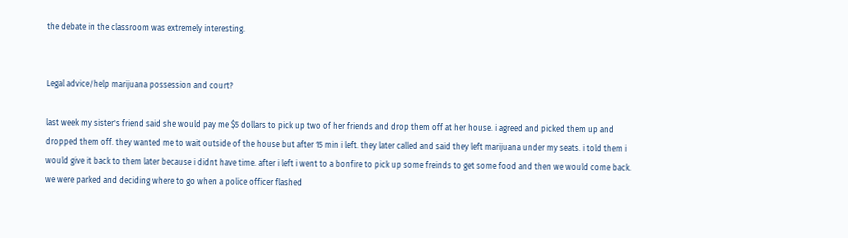the debate in the classroom was extremely interesting.


Legal advice/help marijuana possession and court?

last week my sister's friend said she would pay me $5 dollars to pick up two of her friends and drop them off at her house. i agreed and picked them up and dropped them off. they wanted me to wait outside of the house but after 15 min i left. they later called and said they left marijuana under my seats. i told them i would give it back to them later because i didnt have time. after i left i went to a bonfire to pick up some freinds to get some food and then we would come back. we were parked and deciding where to go when a police officer flashed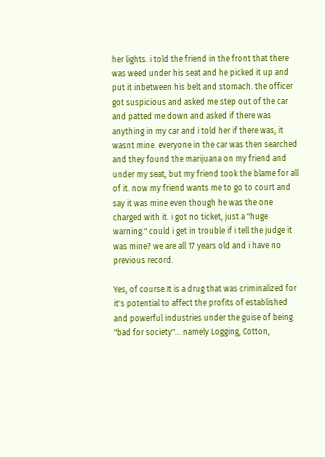her lights. i told the friend in the front that there was weed under his seat and he picked it up and put it inbetween his belt and stomach. the officer got suspicious and asked me step out of the car and patted me down and asked if there was anything in my car and i told her if there was, it wasnt mine. everyone in the car was then searched and they found the marijuana on my friend and under my seat, but my friend took the blame for all of it. now my friend wants me to go to court and say it was mine even though he was the one charged with it. i got no ticket, just a "huge warning." could i get in trouble if i tell the judge it was mine? we are all 17 years old and i have no previous record.

Yes, of course.It is a drug that was criminalized for it's potential to affect the profits of established and powerful industries under the guise of being "bad for society"... namely Logging, Cotton,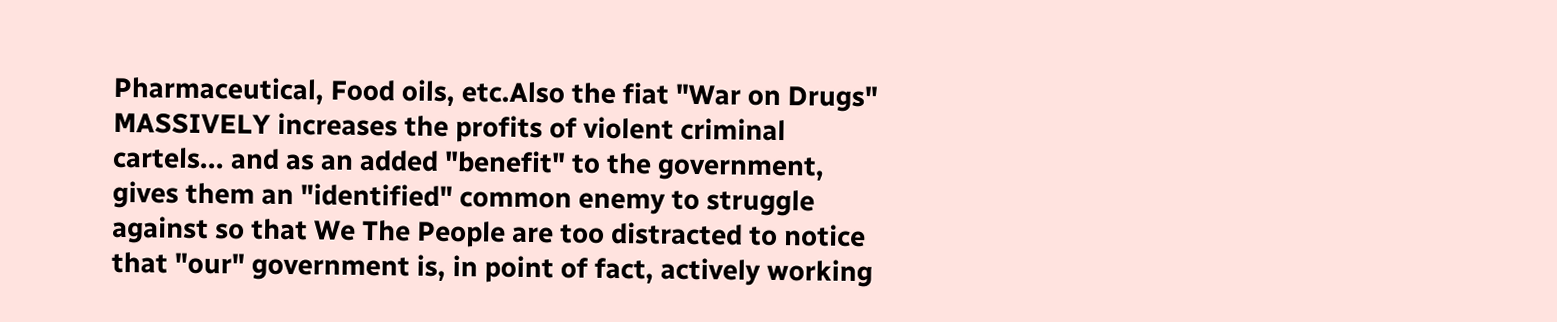Pharmaceutical, Food oils, etc.Also the fiat "War on Drugs" MASSIVELY increases the profits of violent criminal cartels... and as an added "benefit" to the government, gives them an "identified" common enemy to struggle against so that We The People are too distracted to notice that "our" government is, in point of fact, actively working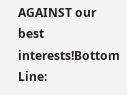AGAINST our best interests!Bottom Line: